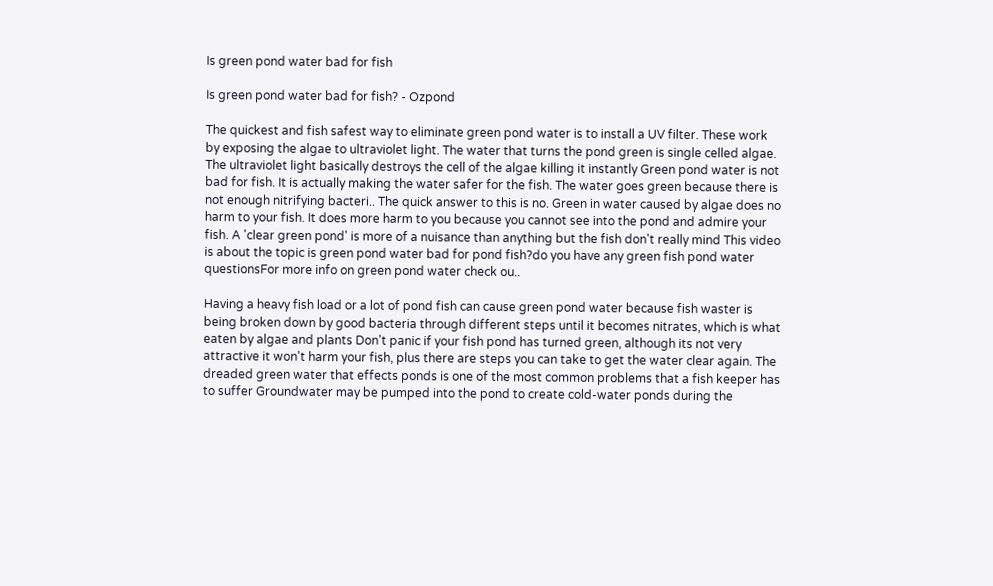Is green pond water bad for fish

Is green pond water bad for fish? - Ozpond

The quickest and fish safest way to eliminate green pond water is to install a UV filter. These work by exposing the algae to ultraviolet light. The water that turns the pond green is single celled algae. The ultraviolet light basically destroys the cell of the algae killing it instantly Green pond water is not bad for fish. It is actually making the water safer for the fish. The water goes green because there is not enough nitrifying bacteri.. The quick answer to this is no. Green in water caused by algae does no harm to your fish. It does more harm to you because you cannot see into the pond and admire your fish. A 'clear green pond' is more of a nuisance than anything but the fish don't really mind This video is about the topic is green pond water bad for pond fish?do you have any green fish pond water questionsFor more info on green pond water check ou..

Having a heavy fish load or a lot of pond fish can cause green pond water because fish waster is being broken down by good bacteria through different steps until it becomes nitrates, which is what eaten by algae and plants Don't panic if your fish pond has turned green, although its not very attractive it won't harm your fish, plus there are steps you can take to get the water clear again. The dreaded green water that effects ponds is one of the most common problems that a fish keeper has to suffer Groundwater may be pumped into the pond to create cold-water ponds during the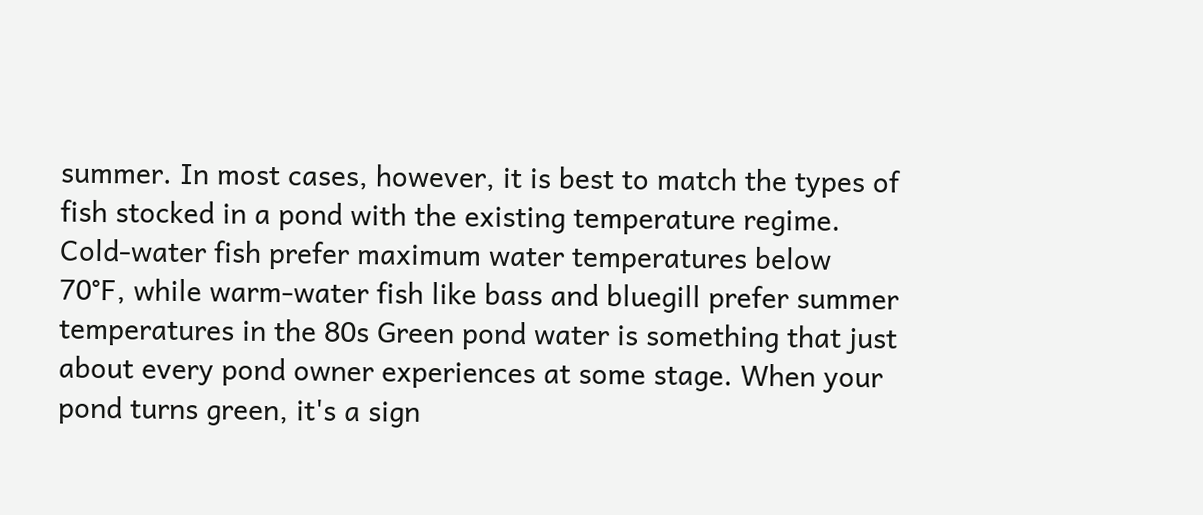summer. In most cases, however, it is best to match the types of fish stocked in a pond with the existing temperature regime. Cold-water fish prefer maximum water temperatures below 70°F, while warm-water fish like bass and bluegill prefer summer temperatures in the 80s Green pond water is something that just about every pond owner experiences at some stage. When your pond turns green, it's a sign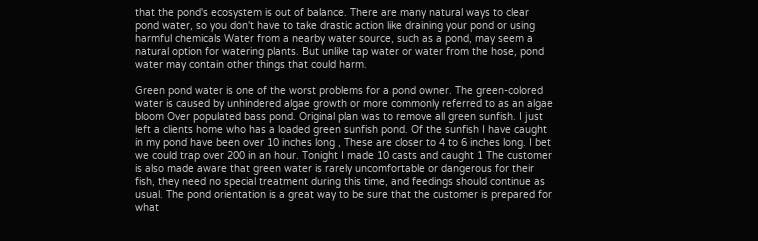that the pond's ecosystem is out of balance. There are many natural ways to clear pond water, so you don't have to take drastic action like draining your pond or using harmful chemicals Water from a nearby water source, such as a pond, may seem a natural option for watering plants. But unlike tap water or water from the hose, pond water may contain other things that could harm.

Green pond water is one of the worst problems for a pond owner. The green-colored water is caused by unhindered algae growth or more commonly referred to as an algae bloom Over populated bass pond. Original plan was to remove all green sunfish. I just left a clients home who has a loaded green sunfish pond. Of the sunfish I have caught in my pond have been over 10 inches long , These are closer to 4 to 6 inches long. I bet we could trap over 200 in an hour. Tonight I made 10 casts and caught 1 The customer is also made aware that green water is rarely uncomfortable or dangerous for their fish, they need no special treatment during this time, and feedings should continue as usual. The pond orientation is a great way to be sure that the customer is prepared for what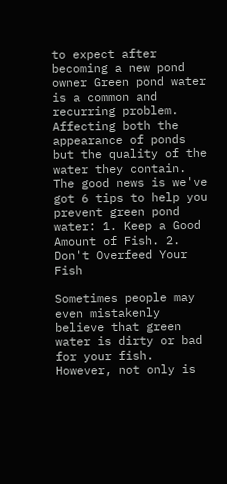to expect after becoming a new pond owner Green pond water is a common and recurring problem. Affecting both the appearance of ponds but the quality of the water they contain. The good news is we've got 6 tips to help you prevent green pond water: 1. Keep a Good Amount of Fish. 2. Don't Overfeed Your Fish

Sometimes people may even mistakenly believe that green water is dirty or bad for your fish. However, not only is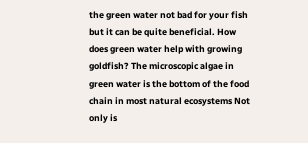the green water not bad for your fish but it can be quite beneficial. How does green water help with growing goldfish? The microscopic algae in green water is the bottom of the food chain in most natural ecosystems Not only is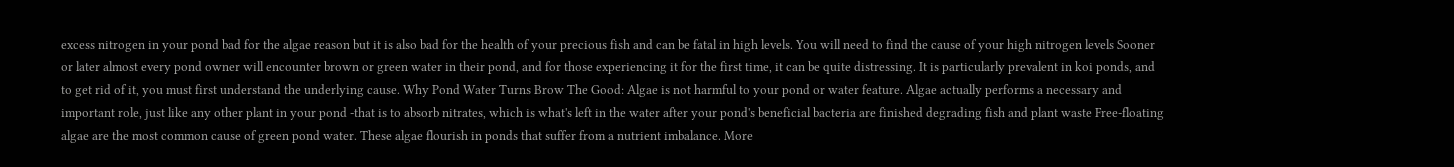excess nitrogen in your pond bad for the algae reason but it is also bad for the health of your precious fish and can be fatal in high levels. You will need to find the cause of your high nitrogen levels Sooner or later almost every pond owner will encounter brown or green water in their pond, and for those experiencing it for the first time, it can be quite distressing. It is particularly prevalent in koi ponds, and to get rid of it, you must first understand the underlying cause. Why Pond Water Turns Brow The Good: Algae is not harmful to your pond or water feature. Algae actually performs a necessary and important role, just like any other plant in your pond -that is to absorb nitrates, which is what's left in the water after your pond's beneficial bacteria are finished degrading fish and plant waste Free-floating algae are the most common cause of green pond water. These algae flourish in ponds that suffer from a nutrient imbalance. More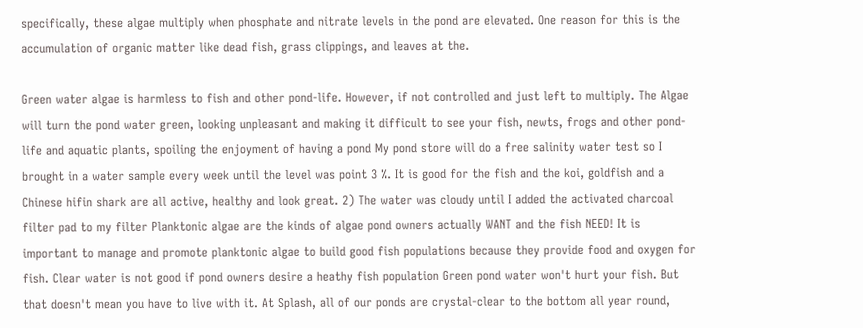specifically, these algae multiply when phosphate and nitrate levels in the pond are elevated. One reason for this is the accumulation of organic matter like dead fish, grass clippings, and leaves at the.

Green water algae is harmless to fish and other pond-life. However, if not controlled and just left to multiply. The Algae will turn the pond water green, looking unpleasant and making it difficult to see your fish, newts, frogs and other pond-life and aquatic plants, spoiling the enjoyment of having a pond My pond store will do a free salinity water test so I brought in a water sample every week until the level was point 3 %. It is good for the fish and the koi, goldfish and a Chinese hifin shark are all active, healthy and look great. 2) The water was cloudy until I added the activated charcoal filter pad to my filter Planktonic algae are the kinds of algae pond owners actually WANT and the fish NEED! It is important to manage and promote planktonic algae to build good fish populations because they provide food and oxygen for fish. Clear water is not good if pond owners desire a heathy fish population Green pond water won't hurt your fish. But that doesn't mean you have to live with it. At Splash, all of our ponds are crystal-clear to the bottom all year round,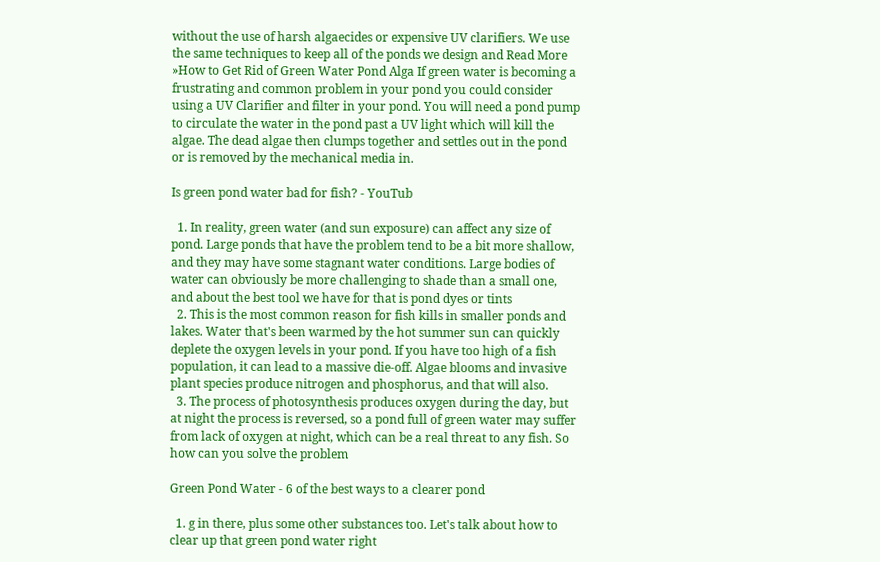without the use of harsh algaecides or expensive UV clarifiers. We use the same techniques to keep all of the ponds we design and Read More »How to Get Rid of Green Water Pond Alga If green water is becoming a frustrating and common problem in your pond you could consider using a UV Clarifier and filter in your pond. You will need a pond pump to circulate the water in the pond past a UV light which will kill the algae. The dead algae then clumps together and settles out in the pond or is removed by the mechanical media in.

Is green pond water bad for fish? - YouTub

  1. In reality, green water (and sun exposure) can affect any size of pond. Large ponds that have the problem tend to be a bit more shallow, and they may have some stagnant water conditions. Large bodies of water can obviously be more challenging to shade than a small one, and about the best tool we have for that is pond dyes or tints
  2. This is the most common reason for fish kills in smaller ponds and lakes. Water that's been warmed by the hot summer sun can quickly deplete the oxygen levels in your pond. If you have too high of a fish population, it can lead to a massive die-off. Algae blooms and invasive plant species produce nitrogen and phosphorus, and that will also.
  3. The process of photosynthesis produces oxygen during the day, but at night the process is reversed, so a pond full of green water may suffer from lack of oxygen at night, which can be a real threat to any fish. So how can you solve the problem

Green Pond Water - 6 of the best ways to a clearer pond

  1. g in there, plus some other substances too. Let's talk about how to clear up that green pond water right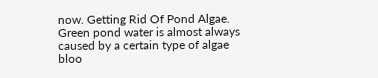now. Getting Rid Of Pond Algae. Green pond water is almost always caused by a certain type of algae bloo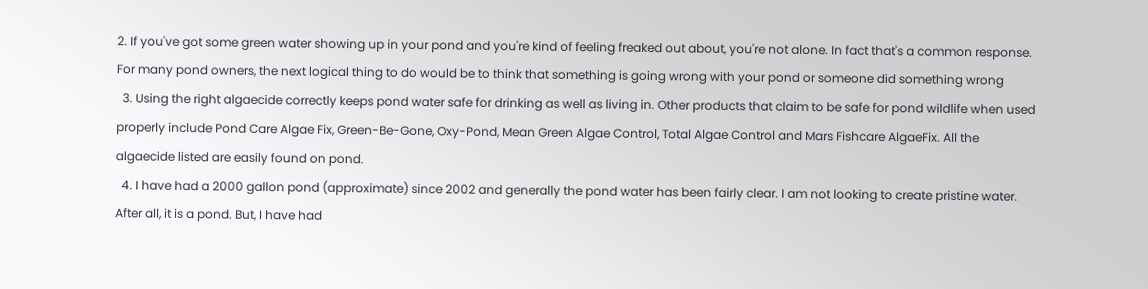2. If you've got some green water showing up in your pond and you're kind of feeling freaked out about, you're not alone. In fact that's a common response. For many pond owners, the next logical thing to do would be to think that something is going wrong with your pond or someone did something wrong
  3. Using the right algaecide correctly keeps pond water safe for drinking as well as living in. Other products that claim to be safe for pond wildlife when used properly include Pond Care Algae Fix, Green-Be-Gone, Oxy-Pond, Mean Green Algae Control, Total Algae Control and Mars Fishcare AlgaeFix. All the algaecide listed are easily found on pond.
  4. I have had a 2000 gallon pond (approximate) since 2002 and generally the pond water has been fairly clear. I am not looking to create pristine water. After all, it is a pond. But, I have had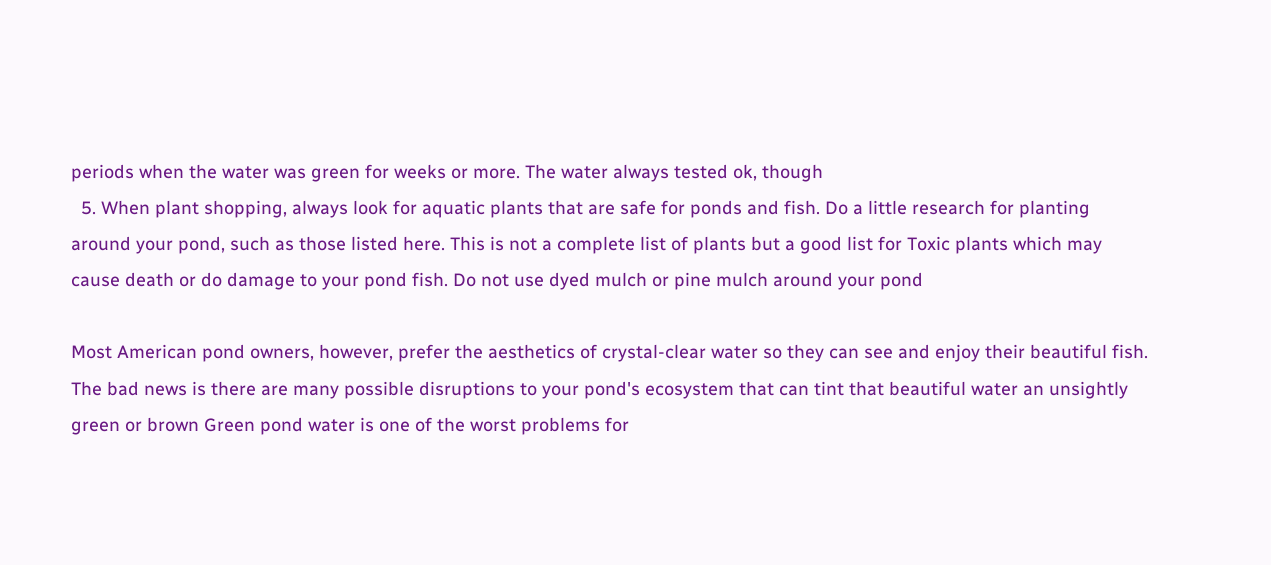periods when the water was green for weeks or more. The water always tested ok, though
  5. When plant shopping, always look for aquatic plants that are safe for ponds and fish. Do a little research for planting around your pond, such as those listed here. This is not a complete list of plants but a good list for Toxic plants which may cause death or do damage to your pond fish. Do not use dyed mulch or pine mulch around your pond

Most American pond owners, however, prefer the aesthetics of crystal-clear water so they can see and enjoy their beautiful fish. The bad news is there are many possible disruptions to your pond's ecosystem that can tint that beautiful water an unsightly green or brown Green pond water is one of the worst problems for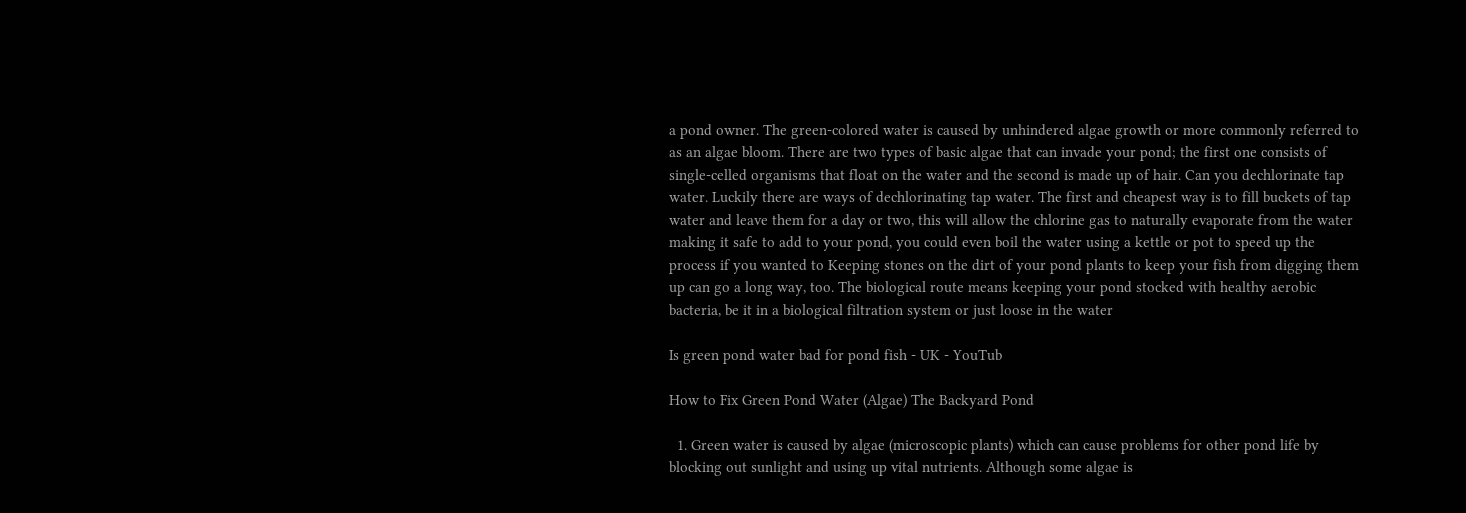a pond owner. The green-colored water is caused by unhindered algae growth or more commonly referred to as an algae bloom. There are two types of basic algae that can invade your pond; the first one consists of single-celled organisms that float on the water and the second is made up of hair. Can you dechlorinate tap water. Luckily there are ways of dechlorinating tap water. The first and cheapest way is to fill buckets of tap water and leave them for a day or two, this will allow the chlorine gas to naturally evaporate from the water making it safe to add to your pond, you could even boil the water using a kettle or pot to speed up the process if you wanted to Keeping stones on the dirt of your pond plants to keep your fish from digging them up can go a long way, too. The biological route means keeping your pond stocked with healthy aerobic bacteria, be it in a biological filtration system or just loose in the water

Is green pond water bad for pond fish - UK - YouTub

How to Fix Green Pond Water (Algae) The Backyard Pond

  1. Green water is caused by algae (microscopic plants) which can cause problems for other pond life by blocking out sunlight and using up vital nutrients. Although some algae is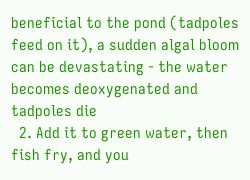beneficial to the pond (tadpoles feed on it), a sudden algal bloom can be devastating - the water becomes deoxygenated and tadpoles die
  2. Add it to green water, then fish fry, and you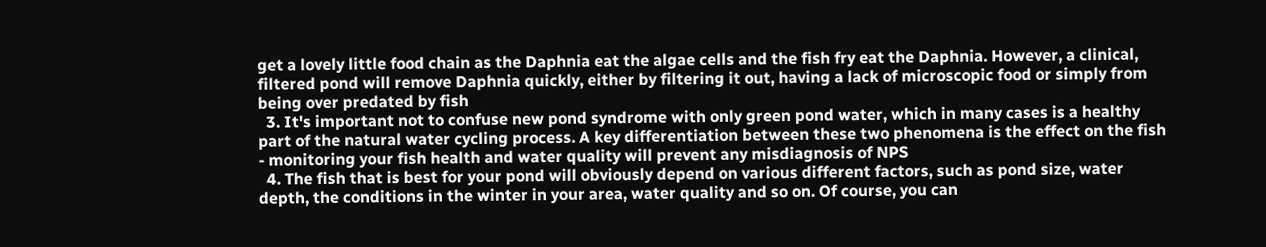get a lovely little food chain as the Daphnia eat the algae cells and the fish fry eat the Daphnia. However, a clinical, filtered pond will remove Daphnia quickly, either by filtering it out, having a lack of microscopic food or simply from being over predated by fish
  3. It's important not to confuse new pond syndrome with only green pond water, which in many cases is a healthy part of the natural water cycling process. A key differentiation between these two phenomena is the effect on the fish - monitoring your fish health and water quality will prevent any misdiagnosis of NPS
  4. The fish that is best for your pond will obviously depend on various different factors, such as pond size, water depth, the conditions in the winter in your area, water quality and so on. Of course, you can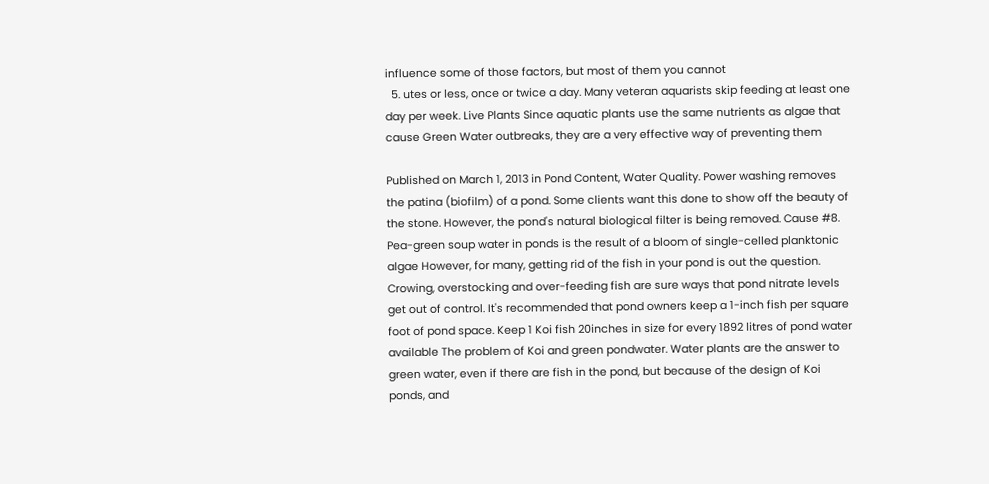influence some of those factors, but most of them you cannot
  5. utes or less, once or twice a day. Many veteran aquarists skip feeding at least one day per week. Live Plants Since aquatic plants use the same nutrients as algae that cause Green Water outbreaks, they are a very effective way of preventing them

Published on March 1, 2013 in Pond Content, Water Quality. Power washing removes the patina (biofilm) of a pond. Some clients want this done to show off the beauty of the stone. However, the pond's natural biological filter is being removed. Cause #8. Pea-green soup water in ponds is the result of a bloom of single-celled planktonic algae However, for many, getting rid of the fish in your pond is out the question. Crowing, overstocking and over-feeding fish are sure ways that pond nitrate levels get out of control. It's recommended that pond owners keep a 1-inch fish per square foot of pond space. Keep 1 Koi fish 20inches in size for every 1892 litres of pond water available The problem of Koi and green pondwater. Water plants are the answer to green water, even if there are fish in the pond, but because of the design of Koi ponds, and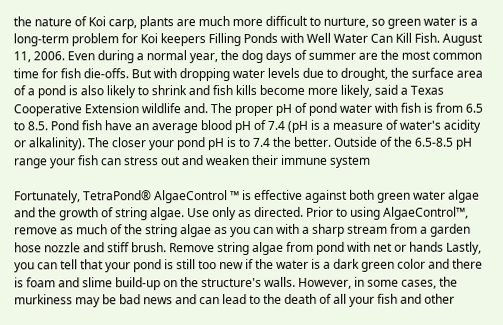the nature of Koi carp, plants are much more difficult to nurture, so green water is a long-term problem for Koi keepers Filling Ponds with Well Water Can Kill Fish. August 11, 2006. Even during a normal year, the dog days of summer are the most common time for fish die-offs. But with dropping water levels due to drought, the surface area of a pond is also likely to shrink and fish kills become more likely, said a Texas Cooperative Extension wildlife and. The proper pH of pond water with fish is from 6.5 to 8.5. Pond fish have an average blood pH of 7.4 (pH is a measure of water's acidity or alkalinity). The closer your pond pH is to 7.4 the better. Outside of the 6.5-8.5 pH range your fish can stress out and weaken their immune system

Fortunately, TetraPond® AlgaeControl ™ is effective against both green water algae and the growth of string algae. Use only as directed. Prior to using AlgaeControl™, remove as much of the string algae as you can with a sharp stream from a garden hose nozzle and stiff brush. Remove string algae from pond with net or hands Lastly, you can tell that your pond is still too new if the water is a dark green color and there is foam and slime build-up on the structure's walls. However, in some cases, the murkiness may be bad news and can lead to the death of all your fish and other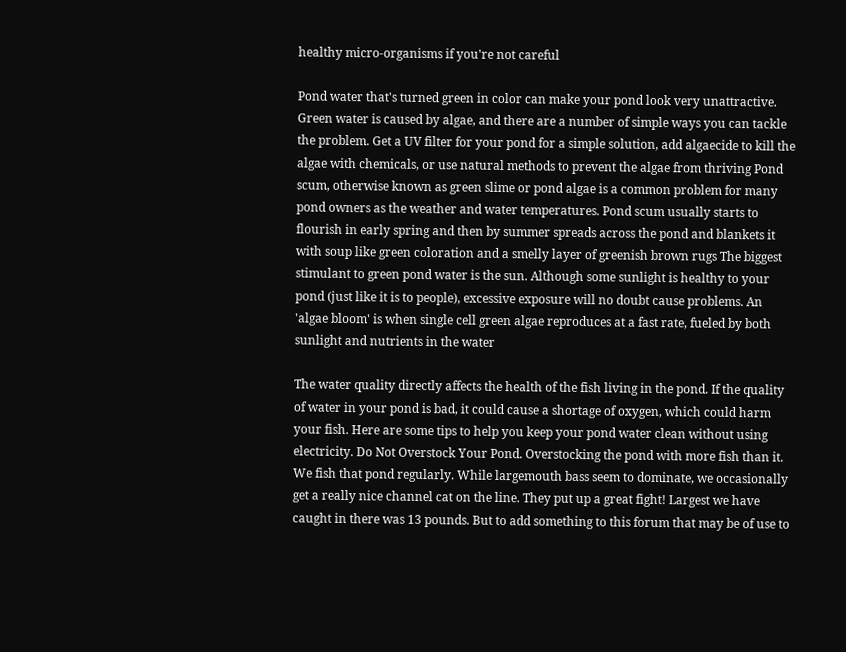healthy micro-organisms if you're not careful

Pond water that's turned green in color can make your pond look very unattractive. Green water is caused by algae, and there are a number of simple ways you can tackle the problem. Get a UV filter for your pond for a simple solution, add algaecide to kill the algae with chemicals, or use natural methods to prevent the algae from thriving Pond scum, otherwise known as green slime or pond algae is a common problem for many pond owners as the weather and water temperatures. Pond scum usually starts to flourish in early spring and then by summer spreads across the pond and blankets it with soup like green coloration and a smelly layer of greenish brown rugs The biggest stimulant to green pond water is the sun. Although some sunlight is healthy to your pond (just like it is to people), excessive exposure will no doubt cause problems. An 'algae bloom' is when single cell green algae reproduces at a fast rate, fueled by both sunlight and nutrients in the water

The water quality directly affects the health of the fish living in the pond. If the quality of water in your pond is bad, it could cause a shortage of oxygen, which could harm your fish. Here are some tips to help you keep your pond water clean without using electricity. Do Not Overstock Your Pond. Overstocking the pond with more fish than it. We fish that pond regularly. While largemouth bass seem to dominate, we occasionally get a really nice channel cat on the line. They put up a great fight! Largest we have caught in there was 13 pounds. But to add something to this forum that may be of use to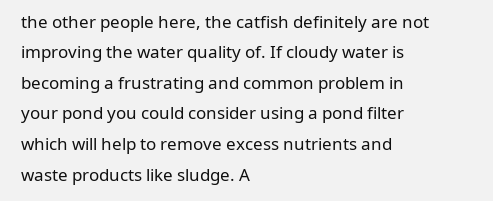the other people here, the catfish definitely are not improving the water quality of. If cloudy water is becoming a frustrating and common problem in your pond you could consider using a pond filter which will help to remove excess nutrients and waste products like sludge. A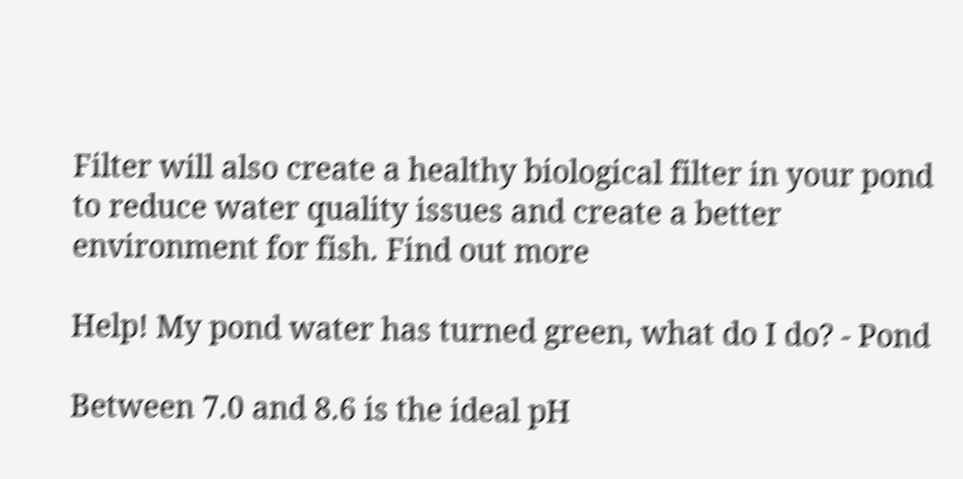Filter will also create a healthy biological filter in your pond to reduce water quality issues and create a better environment for fish. Find out more

Help! My pond water has turned green, what do I do? - Pond

Between 7.0 and 8.6 is the ideal pH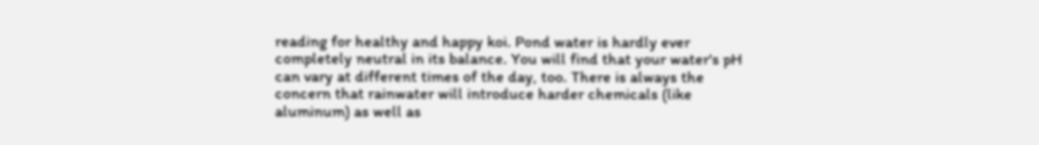reading for healthy and happy koi. Pond water is hardly ever completely neutral in its balance. You will find that your water's pH can vary at different times of the day, too. There is always the concern that rainwater will introduce harder chemicals (like aluminum) as well as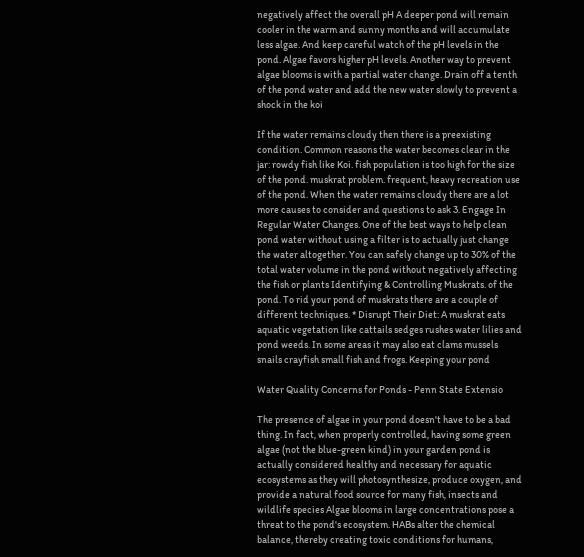negatively affect the overall pH A deeper pond will remain cooler in the warm and sunny months and will accumulate less algae. And keep careful watch of the pH levels in the pond. Algae favors higher pH levels. Another way to prevent algae blooms is with a partial water change. Drain off a tenth of the pond water and add the new water slowly to prevent a shock in the koi

If the water remains cloudy then there is a preexisting condition. Common reasons the water becomes clear in the jar: rowdy fish like Koi. fish population is too high for the size of the pond. muskrat problem. frequent, heavy recreation use of the pond. When the water remains cloudy there are a lot more causes to consider and questions to ask 3. Engage In Regular Water Changes. One of the best ways to help clean pond water without using a filter is to actually just change the water altogether. You can safely change up to 30% of the total water volume in the pond without negatively affecting the fish or plants Identifying & Controlling Muskrats. of the pond. To rid your pond of muskrats there are a couple of different techniques. * Disrupt Their Diet: A muskrat eats aquatic vegetation like cattails sedges rushes water lilies and pond weeds. In some areas it may also eat clams mussels snails crayfish small fish and frogs. Keeping your pond

Water Quality Concerns for Ponds - Penn State Extensio

The presence of algae in your pond doesn't have to be a bad thing. In fact, when properly controlled, having some green algae (not the blue-green kind) in your garden pond is actually considered healthy and necessary for aquatic ecosystems as they will photosynthesize, produce oxygen, and provide a natural food source for many fish, insects and wildlife species Algae blooms in large concentrations pose a threat to the pond's ecosystem. HABs alter the chemical balance, thereby creating toxic conditions for humans,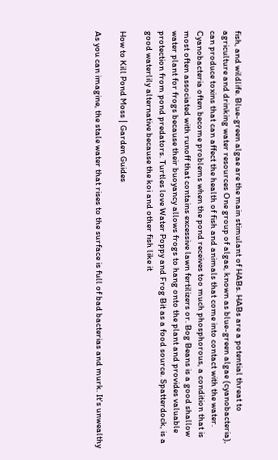fish, and wildlife. Blue-green algae are the main stimulant of HABs. HABs are a potential threat to agriculture and drinking water resources One group of algae, known as blue-green algae (cyanobacteria), can produce toxins that can affect the health of fish and animals that come into contact with the water. Cyanobacteria often become problems when the pond receives too much phosphorous, a condition that is most often associated with runoff that contains excessive lawn fertilizers or. Bog Beans is a good shallow water plant for frogs because their buoyancy allows frogs to hang onto the plant and provides valuable protection from pond predators. Turtles love Water Poppy and Frog Bit as a food source. Spatterdock, is a good waterlily alternative because the koi and other fish like it

How to Kill Pond Moss | Garden Guides

As you can imagine, the stale water that rises to the surface is full of bad bacterias and murk. It's unwealthy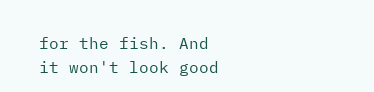for the fish. And it won't look good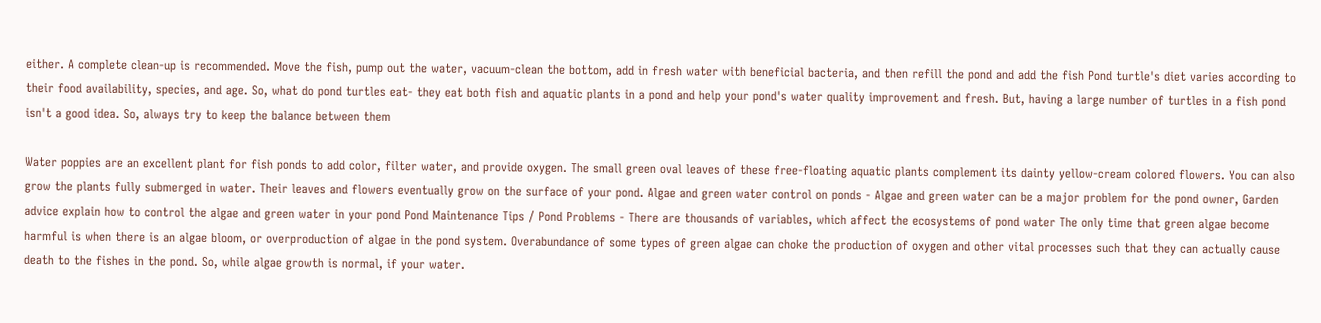either. A complete clean-up is recommended. Move the fish, pump out the water, vacuum-clean the bottom, add in fresh water with beneficial bacteria, and then refill the pond and add the fish Pond turtle's diet varies according to their food availability, species, and age. So, what do pond turtles eat- they eat both fish and aquatic plants in a pond and help your pond's water quality improvement and fresh. But, having a large number of turtles in a fish pond isn't a good idea. So, always try to keep the balance between them

Water poppies are an excellent plant for fish ponds to add color, filter water, and provide oxygen. The small green oval leaves of these free-floating aquatic plants complement its dainty yellow-cream colored flowers. You can also grow the plants fully submerged in water. Their leaves and flowers eventually grow on the surface of your pond. Algae and green water control on ponds - Algae and green water can be a major problem for the pond owner, Garden advice explain how to control the algae and green water in your pond Pond Maintenance Tips / Pond Problems - There are thousands of variables, which affect the ecosystems of pond water The only time that green algae become harmful is when there is an algae bloom, or overproduction of algae in the pond system. Overabundance of some types of green algae can choke the production of oxygen and other vital processes such that they can actually cause death to the fishes in the pond. So, while algae growth is normal, if your water.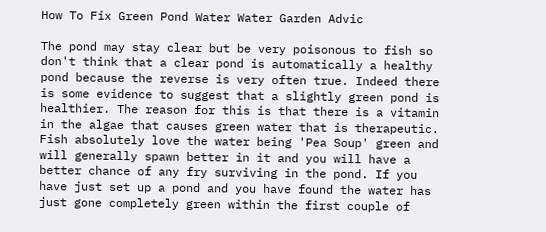How To Fix Green Pond Water Water Garden Advic

The pond may stay clear but be very poisonous to fish so don't think that a clear pond is automatically a healthy pond because the reverse is very often true. Indeed there is some evidence to suggest that a slightly green pond is healthier. The reason for this is that there is a vitamin in the algae that causes green water that is therapeutic. Fish absolutely love the water being 'Pea Soup' green and will generally spawn better in it and you will have a better chance of any fry surviving in the pond. If you have just set up a pond and you have found the water has just gone completely green within the first couple of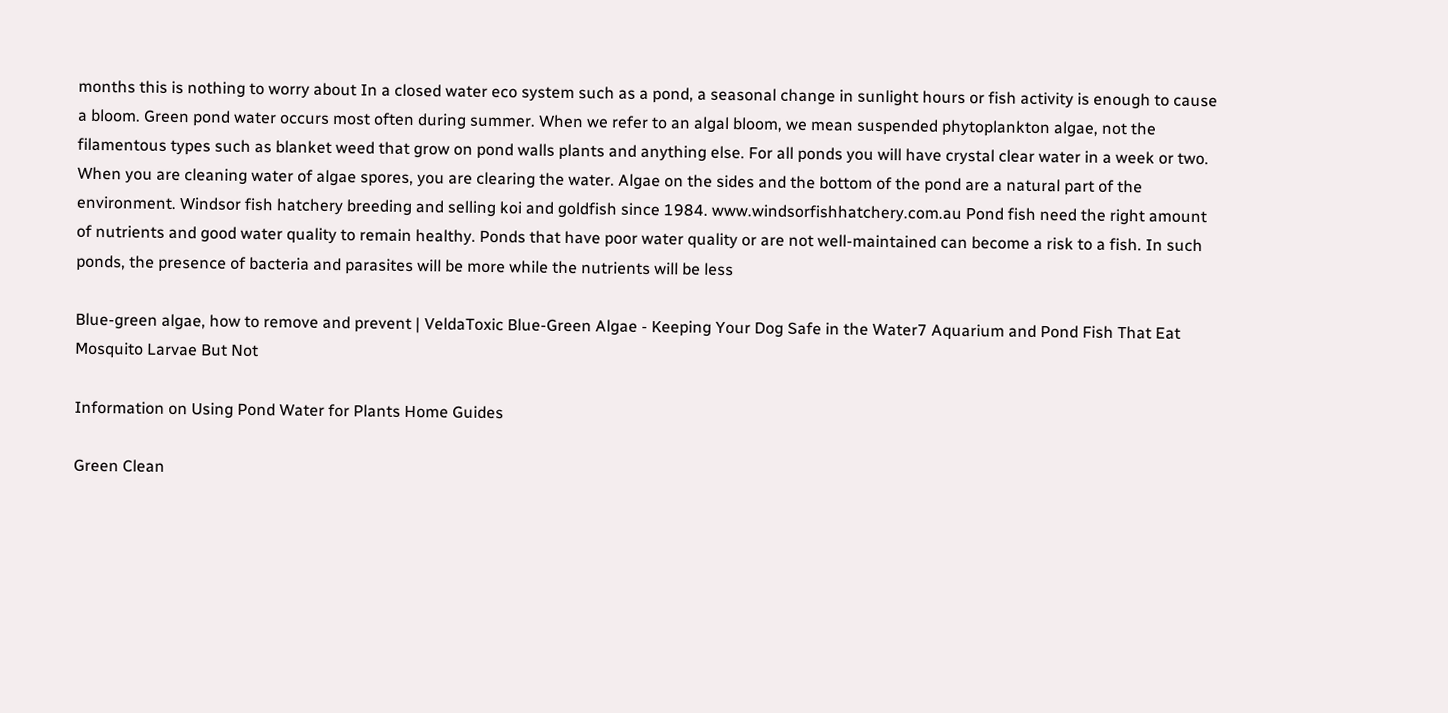months this is nothing to worry about In a closed water eco system such as a pond, a seasonal change in sunlight hours or fish activity is enough to cause a bloom. Green pond water occurs most often during summer. When we refer to an algal bloom, we mean suspended phytoplankton algae, not the filamentous types such as blanket weed that grow on pond walls plants and anything else. For all ponds you will have crystal clear water in a week or two. When you are cleaning water of algae spores, you are clearing the water. Algae on the sides and the bottom of the pond are a natural part of the environment. Windsor fish hatchery breeding and selling koi and goldfish since 1984. www.windsorfishhatchery.com.au Pond fish need the right amount of nutrients and good water quality to remain healthy. Ponds that have poor water quality or are not well-maintained can become a risk to a fish. In such ponds, the presence of bacteria and parasites will be more while the nutrients will be less

Blue-green algae, how to remove and prevent | VeldaToxic Blue-Green Algae - Keeping Your Dog Safe in the Water7 Aquarium and Pond Fish That Eat Mosquito Larvae But Not

Information on Using Pond Water for Plants Home Guides

Green Clean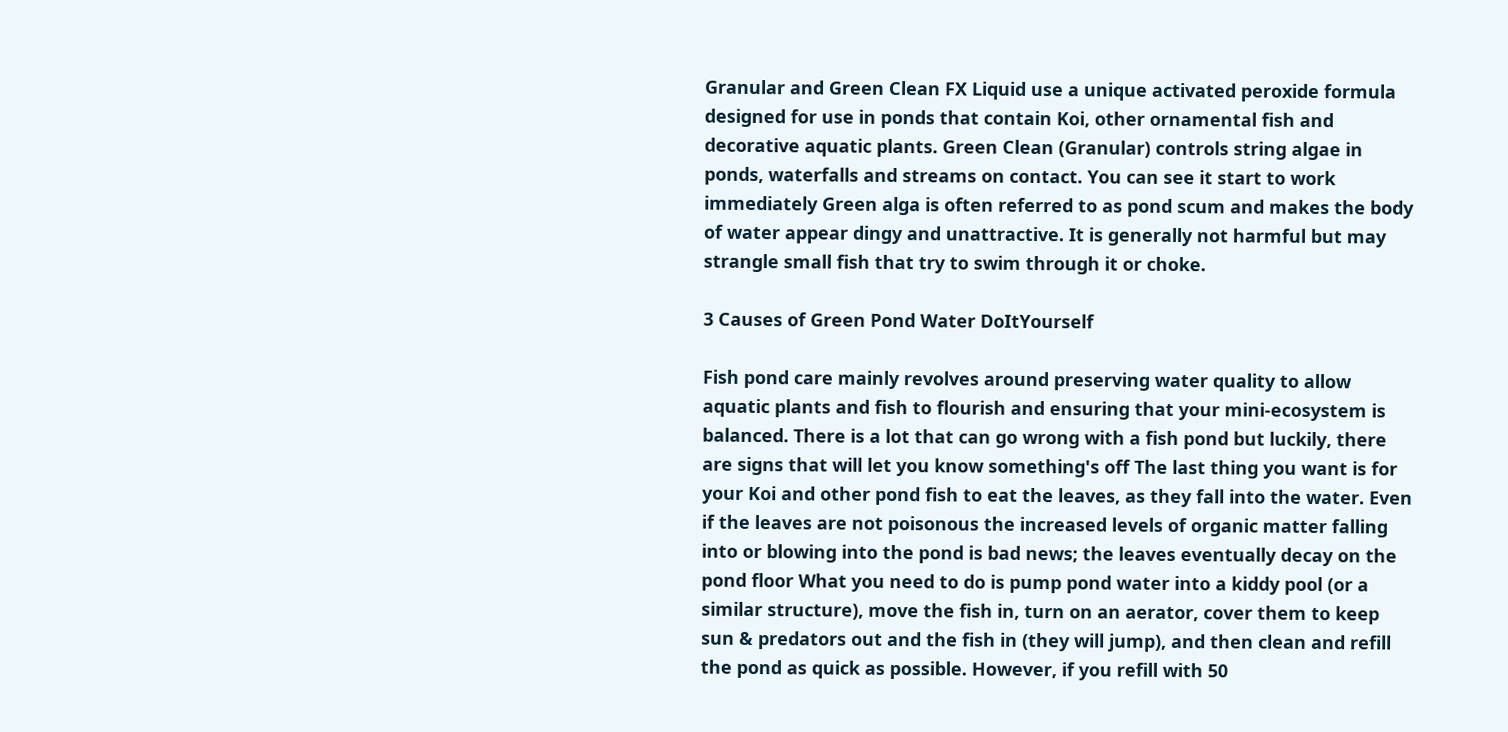Granular and Green Clean FX Liquid use a unique activated peroxide formula designed for use in ponds that contain Koi, other ornamental fish and decorative aquatic plants. Green Clean (Granular) controls string algae in ponds, waterfalls and streams on contact. You can see it start to work immediately Green alga is often referred to as pond scum and makes the body of water appear dingy and unattractive. It is generally not harmful but may strangle small fish that try to swim through it or choke.

3 Causes of Green Pond Water DoItYourself

Fish pond care mainly revolves around preserving water quality to allow aquatic plants and fish to flourish and ensuring that your mini-ecosystem is balanced. There is a lot that can go wrong with a fish pond but luckily, there are signs that will let you know something's off The last thing you want is for your Koi and other pond fish to eat the leaves, as they fall into the water. Even if the leaves are not poisonous the increased levels of organic matter falling into or blowing into the pond is bad news; the leaves eventually decay on the pond floor What you need to do is pump pond water into a kiddy pool (or a similar structure), move the fish in, turn on an aerator, cover them to keep sun & predators out and the fish in (they will jump), and then clean and refill the pond as quick as possible. However, if you refill with 50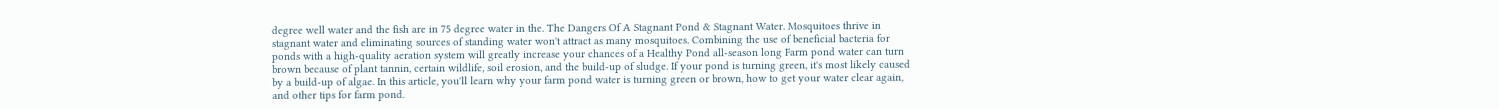degree well water and the fish are in 75 degree water in the. The Dangers Of A Stagnant Pond & Stagnant Water. Mosquitoes thrive in stagnant water and eliminating sources of standing water won't attract as many mosquitoes. Combining the use of beneficial bacteria for ponds with a high-quality aeration system will greatly increase your chances of a Healthy Pond all-season long Farm pond water can turn brown because of plant tannin, certain wildlife, soil erosion, and the build-up of sludge. If your pond is turning green, it's most likely caused by a build-up of algae. In this article, you'll learn why your farm pond water is turning green or brown, how to get your water clear again, and other tips for farm pond.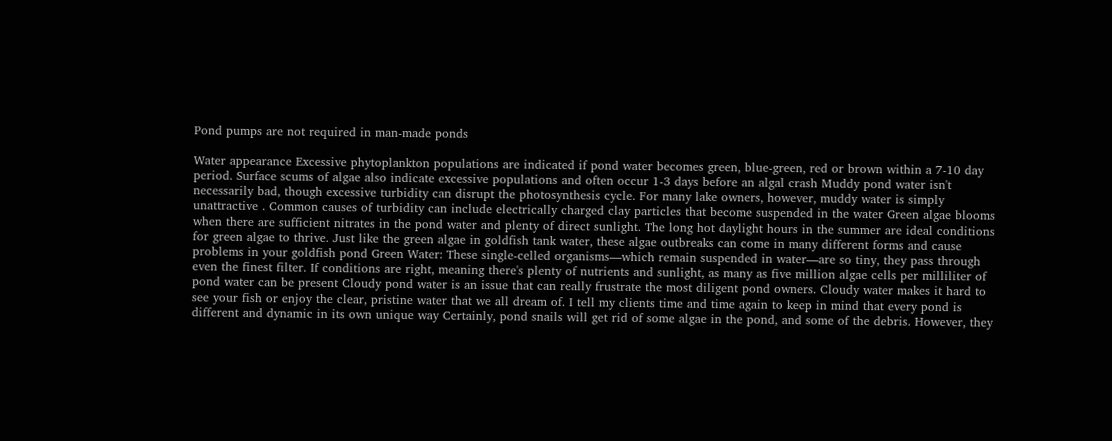Pond pumps are not required in man-made ponds

Water appearance Excessive phytoplankton populations are indicated if pond water becomes green, blue-green, red or brown within a 7-10 day period. Surface scums of algae also indicate excessive populations and often occur 1-3 days before an algal crash Muddy pond water isn't necessarily bad, though excessive turbidity can disrupt the photosynthesis cycle. For many lake owners, however, muddy water is simply unattractive . Common causes of turbidity can include electrically charged clay particles that become suspended in the water Green algae blooms when there are sufficient nitrates in the pond water and plenty of direct sunlight. The long hot daylight hours in the summer are ideal conditions for green algae to thrive. Just like the green algae in goldfish tank water, these algae outbreaks can come in many different forms and cause problems in your goldfish pond Green Water: These single-celled organisms—which remain suspended in water—are so tiny, they pass through even the finest filter. If conditions are right, meaning there's plenty of nutrients and sunlight, as many as five million algae cells per milliliter of pond water can be present Cloudy pond water is an issue that can really frustrate the most diligent pond owners. Cloudy water makes it hard to see your fish or enjoy the clear, pristine water that we all dream of. I tell my clients time and time again to keep in mind that every pond is different and dynamic in its own unique way Certainly, pond snails will get rid of some algae in the pond, and some of the debris. However, they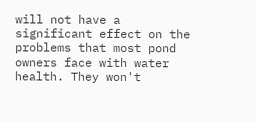will not have a significant effect on the problems that most pond owners face with water health. They won't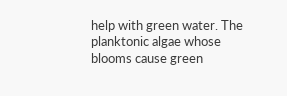help with green water. The planktonic algae whose blooms cause green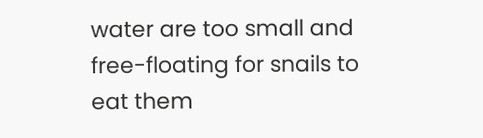water are too small and free-floating for snails to eat them